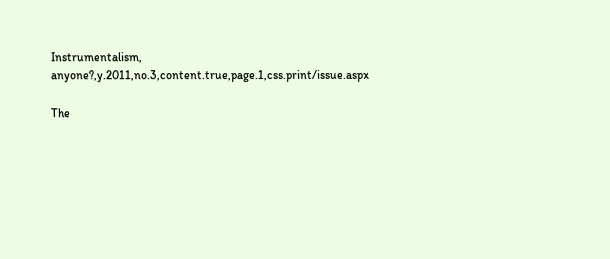Instrumentalism, anyone?,y.2011,no.3,content.true,page.1,css.print/issue.aspx

The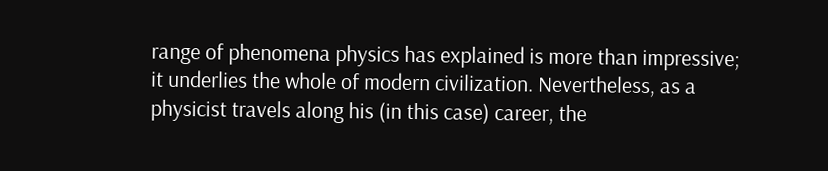range of phenomena physics has explained is more than impressive;
it underlies the whole of modern civilization. Nevertheless, as a
physicist travels along his (in this case) career, the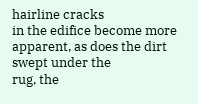hairline cracks
in the edifice become more apparent, as does the dirt swept under the
rug, the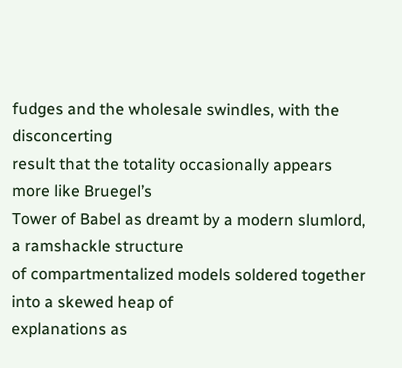fudges and the wholesale swindles, with the disconcerting
result that the totality occasionally appears more like Bruegel’s
Tower of Babel as dreamt by a modern slumlord, a ramshackle structure
of compartmentalized models soldered together into a skewed heap of
explanations as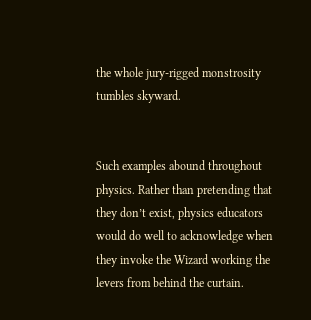the whole jury-rigged monstrosity tumbles skyward.


Such examples abound throughout physics. Rather than pretending that
they don’t exist, physics educators would do well to acknowledge when
they invoke the Wizard working the levers from behind the curtain.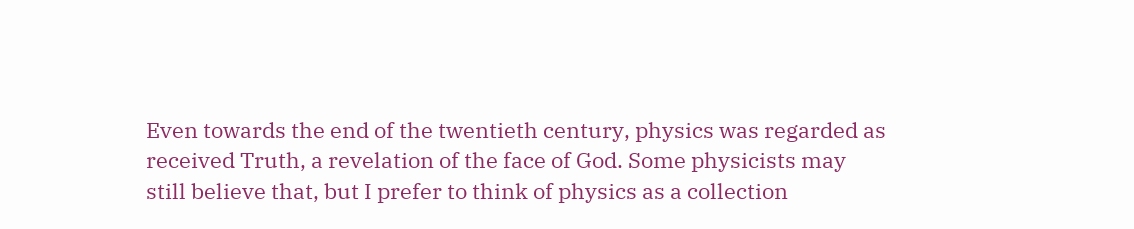Even towards the end of the twentieth century, physics was regarded as
received Truth, a revelation of the face of God. Some physicists may
still believe that, but I prefer to think of physics as a collection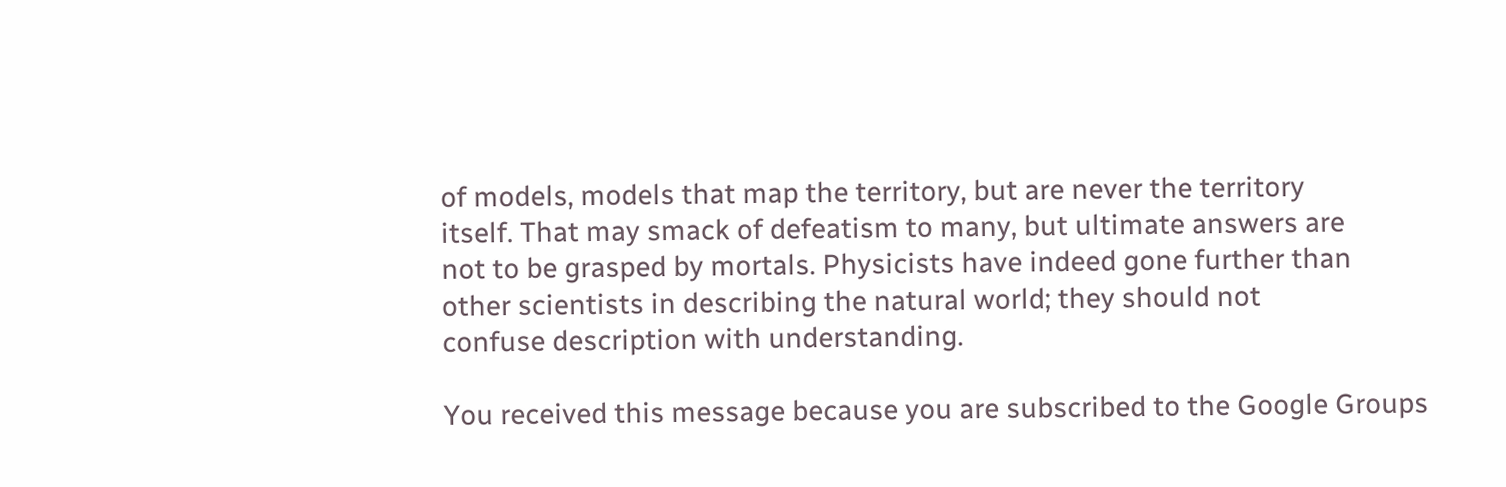of models, models that map the territory, but are never the territory
itself. That may smack of defeatism to many, but ultimate answers are
not to be grasped by mortals. Physicists have indeed gone further than
other scientists in describing the natural world; they should not
confuse description with understanding.

You received this message because you are subscribed to the Google Groups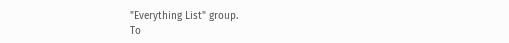"Everything List" group.
To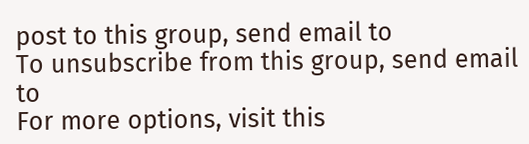post to this group, send email to
To unsubscribe from this group, send email to
For more options, visit this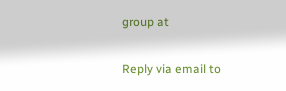group at

Reply via email to